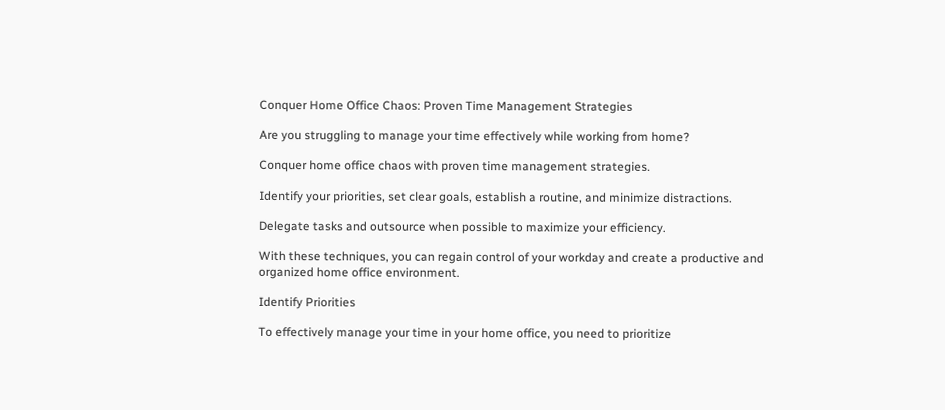Conquer Home Office Chaos: Proven Time Management Strategies

Are you struggling to manage your time effectively while working from home?

Conquer home office chaos with proven time management strategies.

Identify your priorities, set clear goals, establish a routine, and minimize distractions.

Delegate tasks and outsource when possible to maximize your efficiency.

With these techniques, you can regain control of your workday and create a productive and organized home office environment.

Identify Priorities

To effectively manage your time in your home office, you need to prioritize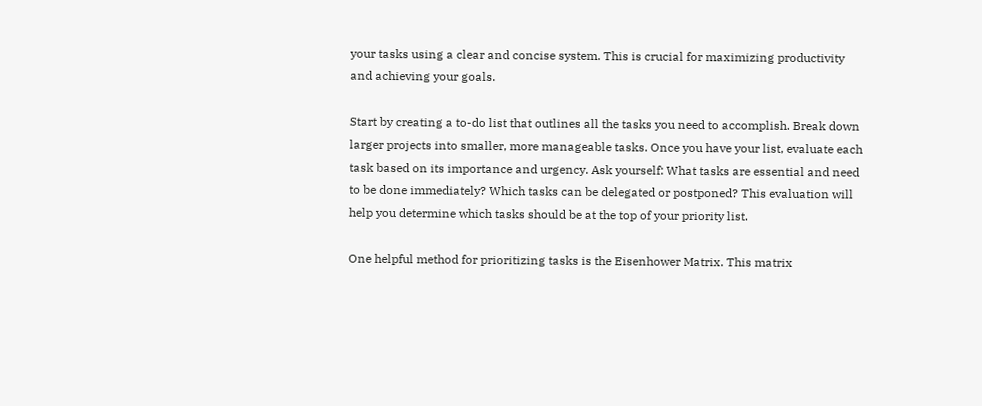your tasks using a clear and concise system. This is crucial for maximizing productivity and achieving your goals.

Start by creating a to-do list that outlines all the tasks you need to accomplish. Break down larger projects into smaller, more manageable tasks. Once you have your list, evaluate each task based on its importance and urgency. Ask yourself: What tasks are essential and need to be done immediately? Which tasks can be delegated or postponed? This evaluation will help you determine which tasks should be at the top of your priority list.

One helpful method for prioritizing tasks is the Eisenhower Matrix. This matrix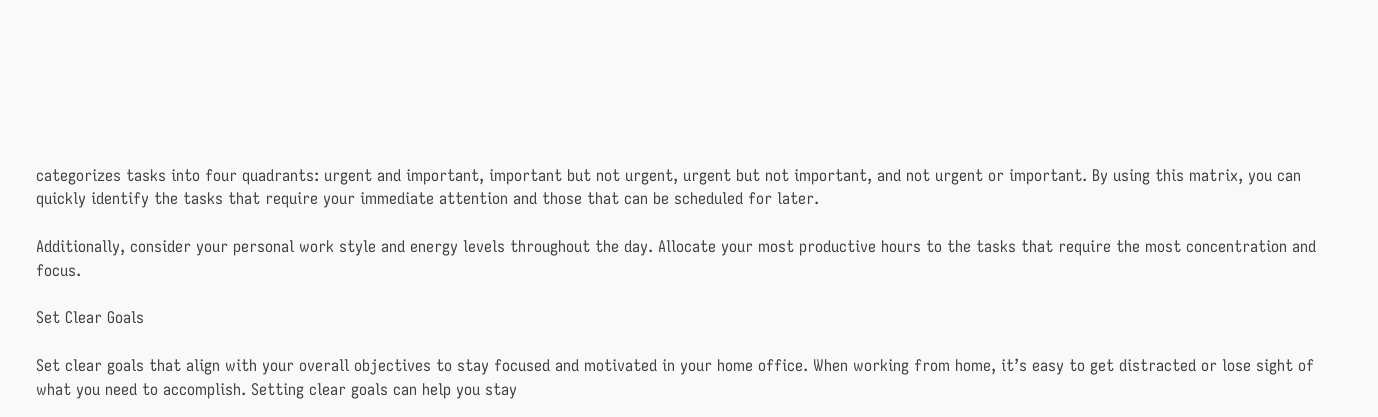categorizes tasks into four quadrants: urgent and important, important but not urgent, urgent but not important, and not urgent or important. By using this matrix, you can quickly identify the tasks that require your immediate attention and those that can be scheduled for later.

Additionally, consider your personal work style and energy levels throughout the day. Allocate your most productive hours to the tasks that require the most concentration and focus.

Set Clear Goals

Set clear goals that align with your overall objectives to stay focused and motivated in your home office. When working from home, it’s easy to get distracted or lose sight of what you need to accomplish. Setting clear goals can help you stay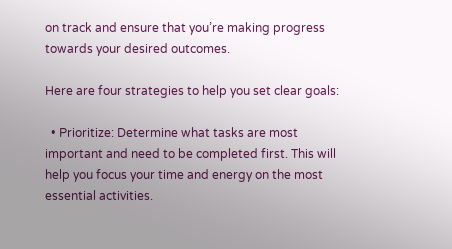on track and ensure that you’re making progress towards your desired outcomes.

Here are four strategies to help you set clear goals:

  • Prioritize: Determine what tasks are most important and need to be completed first. This will help you focus your time and energy on the most essential activities.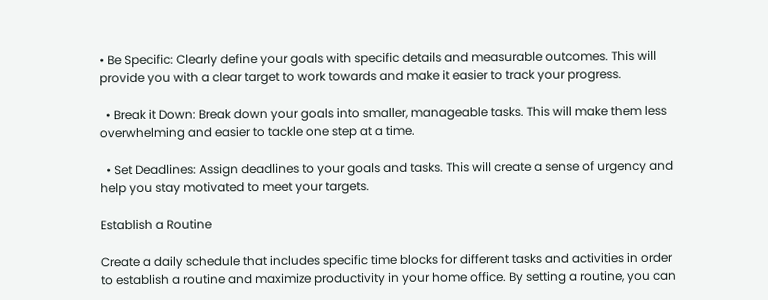• Be Specific: Clearly define your goals with specific details and measurable outcomes. This will provide you with a clear target to work towards and make it easier to track your progress.

  • Break it Down: Break down your goals into smaller, manageable tasks. This will make them less overwhelming and easier to tackle one step at a time.

  • Set Deadlines: Assign deadlines to your goals and tasks. This will create a sense of urgency and help you stay motivated to meet your targets.

Establish a Routine

Create a daily schedule that includes specific time blocks for different tasks and activities in order to establish a routine and maximize productivity in your home office. By setting a routine, you can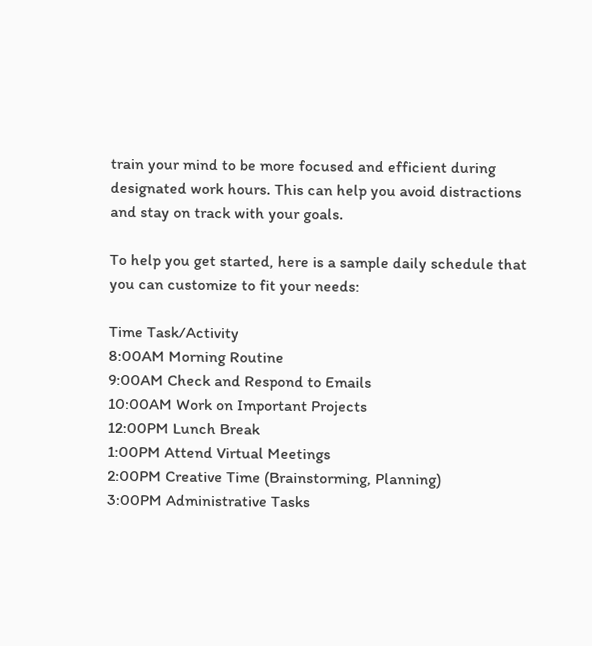train your mind to be more focused and efficient during designated work hours. This can help you avoid distractions and stay on track with your goals.

To help you get started, here is a sample daily schedule that you can customize to fit your needs:

Time Task/Activity
8:00AM Morning Routine
9:00AM Check and Respond to Emails
10:00AM Work on Important Projects
12:00PM Lunch Break
1:00PM Attend Virtual Meetings
2:00PM Creative Time (Brainstorming, Planning)
3:00PM Administrative Tasks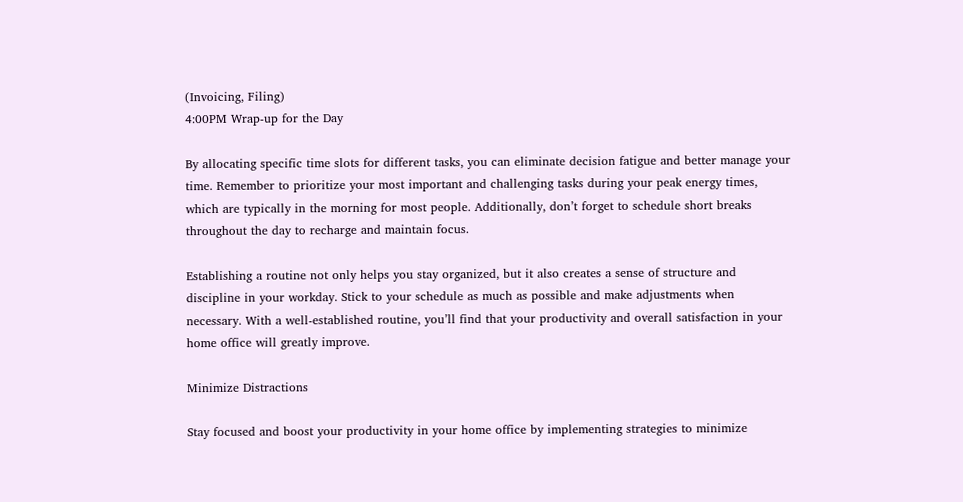(Invoicing, Filing)
4:00PM Wrap-up for the Day

By allocating specific time slots for different tasks, you can eliminate decision fatigue and better manage your time. Remember to prioritize your most important and challenging tasks during your peak energy times, which are typically in the morning for most people. Additionally, don’t forget to schedule short breaks throughout the day to recharge and maintain focus.

Establishing a routine not only helps you stay organized, but it also creates a sense of structure and discipline in your workday. Stick to your schedule as much as possible and make adjustments when necessary. With a well-established routine, you’ll find that your productivity and overall satisfaction in your home office will greatly improve.

Minimize Distractions

Stay focused and boost your productivity in your home office by implementing strategies to minimize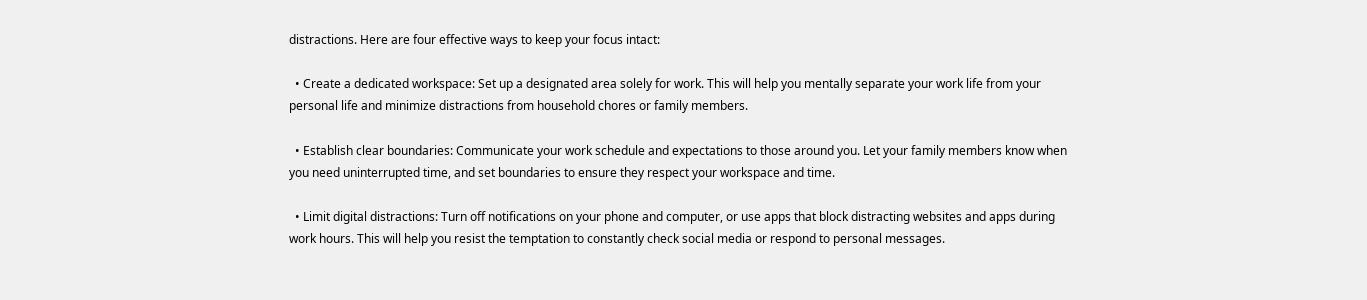distractions. Here are four effective ways to keep your focus intact:

  • Create a dedicated workspace: Set up a designated area solely for work. This will help you mentally separate your work life from your personal life and minimize distractions from household chores or family members.

  • Establish clear boundaries: Communicate your work schedule and expectations to those around you. Let your family members know when you need uninterrupted time, and set boundaries to ensure they respect your workspace and time.

  • Limit digital distractions: Turn off notifications on your phone and computer, or use apps that block distracting websites and apps during work hours. This will help you resist the temptation to constantly check social media or respond to personal messages.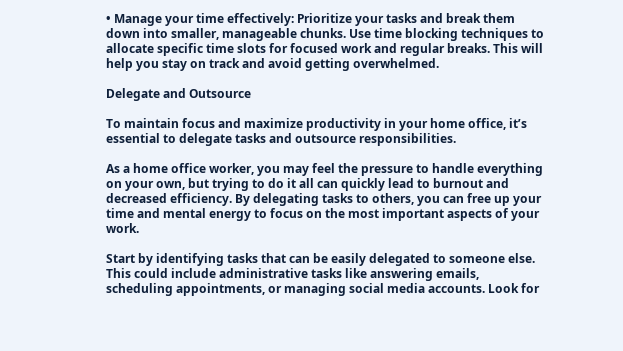• Manage your time effectively: Prioritize your tasks and break them down into smaller, manageable chunks. Use time blocking techniques to allocate specific time slots for focused work and regular breaks. This will help you stay on track and avoid getting overwhelmed.

Delegate and Outsource

To maintain focus and maximize productivity in your home office, it’s essential to delegate tasks and outsource responsibilities.

As a home office worker, you may feel the pressure to handle everything on your own, but trying to do it all can quickly lead to burnout and decreased efficiency. By delegating tasks to others, you can free up your time and mental energy to focus on the most important aspects of your work.

Start by identifying tasks that can be easily delegated to someone else. This could include administrative tasks like answering emails, scheduling appointments, or managing social media accounts. Look for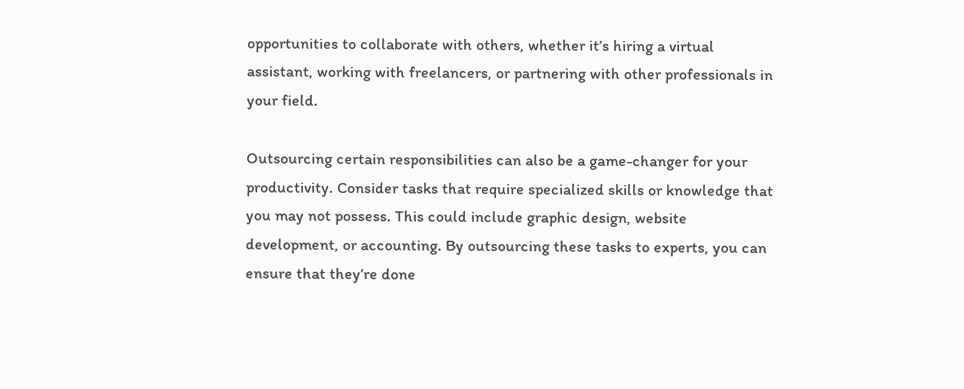opportunities to collaborate with others, whether it’s hiring a virtual assistant, working with freelancers, or partnering with other professionals in your field.

Outsourcing certain responsibilities can also be a game-changer for your productivity. Consider tasks that require specialized skills or knowledge that you may not possess. This could include graphic design, website development, or accounting. By outsourcing these tasks to experts, you can ensure that they’re done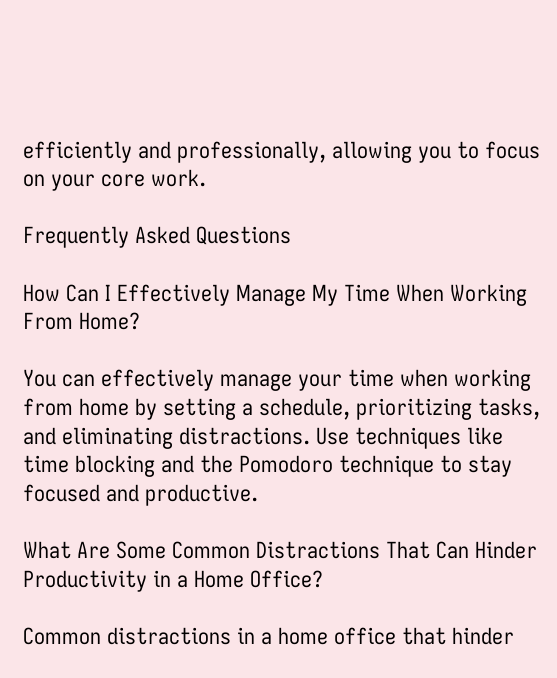efficiently and professionally, allowing you to focus on your core work.

Frequently Asked Questions

How Can I Effectively Manage My Time When Working From Home?

You can effectively manage your time when working from home by setting a schedule, prioritizing tasks, and eliminating distractions. Use techniques like time blocking and the Pomodoro technique to stay focused and productive.

What Are Some Common Distractions That Can Hinder Productivity in a Home Office?

Common distractions in a home office that hinder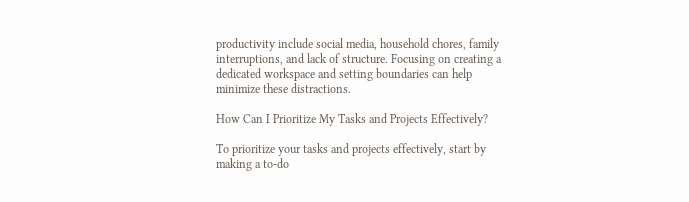productivity include social media, household chores, family interruptions, and lack of structure. Focusing on creating a dedicated workspace and setting boundaries can help minimize these distractions.

How Can I Prioritize My Tasks and Projects Effectively?

To prioritize your tasks and projects effectively, start by making a to-do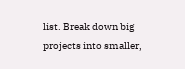list. Break down big projects into smaller,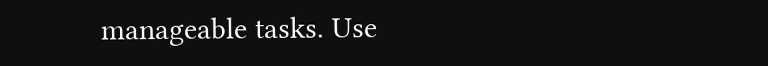manageable tasks. Use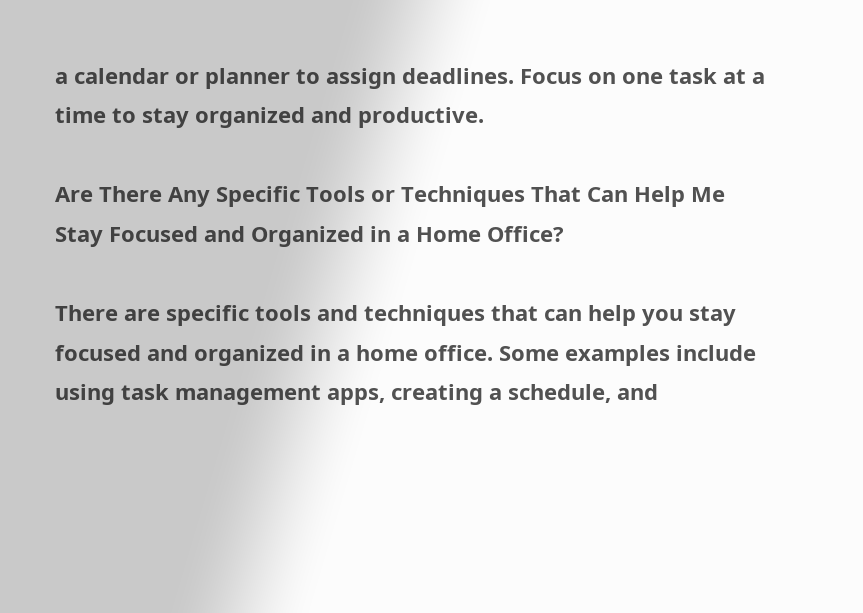a calendar or planner to assign deadlines. Focus on one task at a time to stay organized and productive.

Are There Any Specific Tools or Techniques That Can Help Me Stay Focused and Organized in a Home Office?

There are specific tools and techniques that can help you stay focused and organized in a home office. Some examples include using task management apps, creating a schedule, and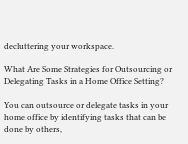decluttering your workspace.

What Are Some Strategies for Outsourcing or Delegating Tasks in a Home Office Setting?

You can outsource or delegate tasks in your home office by identifying tasks that can be done by others,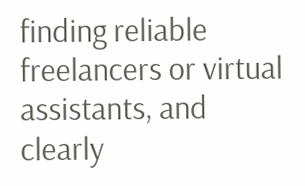finding reliable freelancers or virtual assistants, and clearly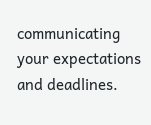communicating your expectations and deadlines.